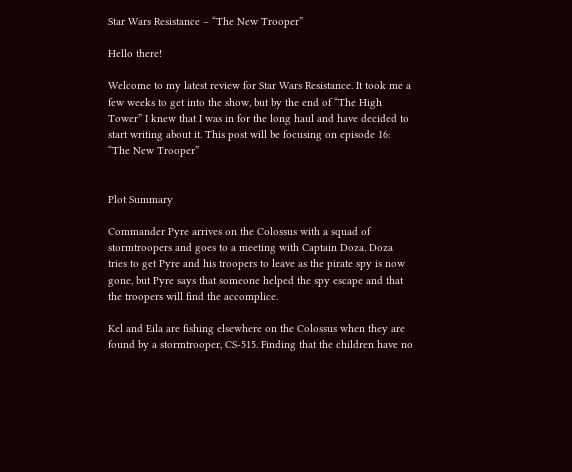Star Wars Resistance – “The New Trooper”

Hello there!

Welcome to my latest review for Star Wars Resistance. It took me a few weeks to get into the show, but by the end of “The High Tower” I knew that I was in for the long haul and have decided to start writing about it. This post will be focusing on episode 16: “The New Trooper”


Plot Summary

Commander Pyre arrives on the Colossus with a squad of stormtroopers and goes to a meeting with Captain Doza. Doza tries to get Pyre and his troopers to leave as the pirate spy is now gone, but Pyre says that someone helped the spy escape and that the troopers will find the accomplice.

Kel and Eila are fishing elsewhere on the Colossus when they are found by a stormtrooper, CS-515. Finding that the children have no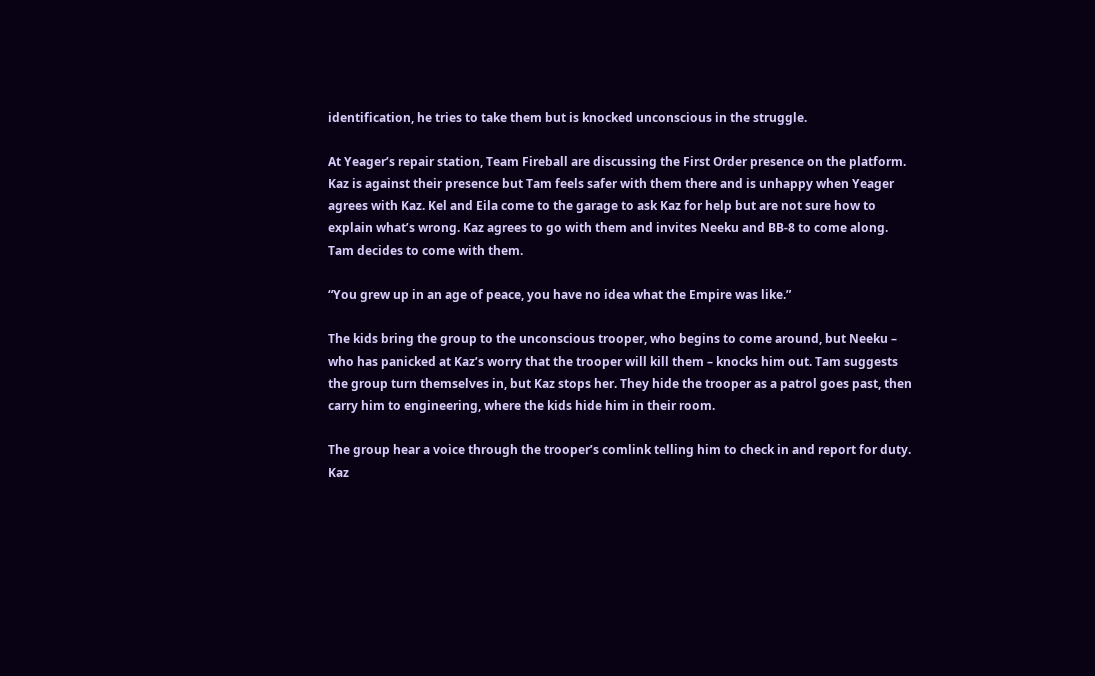identification, he tries to take them but is knocked unconscious in the struggle.

At Yeager’s repair station, Team Fireball are discussing the First Order presence on the platform. Kaz is against their presence but Tam feels safer with them there and is unhappy when Yeager agrees with Kaz. Kel and Eila come to the garage to ask Kaz for help but are not sure how to explain what’s wrong. Kaz agrees to go with them and invites Neeku and BB-8 to come along. Tam decides to come with them.

“You grew up in an age of peace, you have no idea what the Empire was like.”

The kids bring the group to the unconscious trooper, who begins to come around, but Neeku – who has panicked at Kaz’s worry that the trooper will kill them – knocks him out. Tam suggests the group turn themselves in, but Kaz stops her. They hide the trooper as a patrol goes past, then carry him to engineering, where the kids hide him in their room.

The group hear a voice through the trooper’s comlink telling him to check in and report for duty. Kaz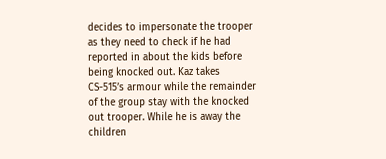decides to impersonate the trooper as they need to check if he had reported in about the kids before being knocked out. Kaz takes CS-515’s armour while the remainder of the group stay with the knocked out trooper. While he is away the children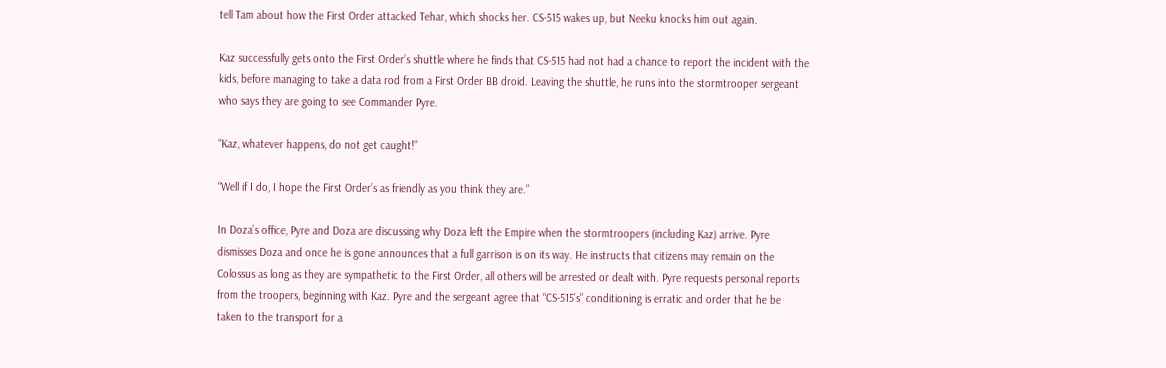tell Tam about how the First Order attacked Tehar, which shocks her. CS-515 wakes up, but Neeku knocks him out again.

Kaz successfully gets onto the First Order’s shuttle where he finds that CS-515 had not had a chance to report the incident with the kids, before managing to take a data rod from a First Order BB droid. Leaving the shuttle, he runs into the stormtrooper sergeant who says they are going to see Commander Pyre.

“Kaz, whatever happens, do not get caught!”

“Well if I do, I hope the First Order’s as friendly as you think they are.”

In Doza’s office, Pyre and Doza are discussing why Doza left the Empire when the stormtroopers (including Kaz) arrive. Pyre dismisses Doza and once he is gone announces that a full garrison is on its way. He instructs that citizens may remain on the Colossus as long as they are sympathetic to the First Order, all others will be arrested or dealt with. Pyre requests personal reports from the troopers, beginning with Kaz. Pyre and the sergeant agree that “CS-515’s” conditioning is erratic and order that he be taken to the transport for a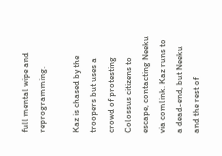full mental wipe and reprogramming.

Kaz is chased by the troopers but uses a crowd of protesting Colossus citizens to escape, contacting Neeku via comlink. Kaz runs to a dead-end, but Neeku and the rest of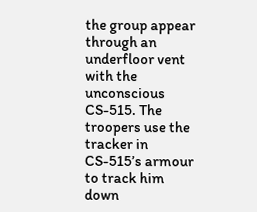the group appear through an underfloor vent with the unconscious CS-515. The troopers use the tracker in CS-515’s armour to track him down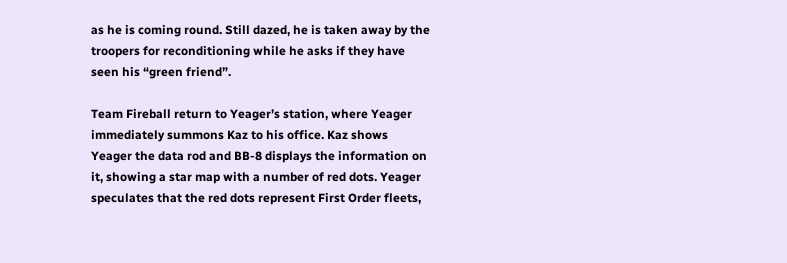as he is coming round. Still dazed, he is taken away by the troopers for reconditioning while he asks if they have seen his “green friend”.

Team Fireball return to Yeager’s station, where Yeager immediately summons Kaz to his office. Kaz shows Yeager the data rod and BB-8 displays the information on it, showing a star map with a number of red dots. Yeager speculates that the red dots represent First Order fleets,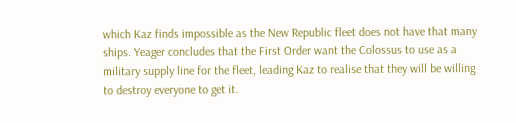which Kaz finds impossible as the New Republic fleet does not have that many ships. Yeager concludes that the First Order want the Colossus to use as a military supply line for the fleet, leading Kaz to realise that they will be willing to destroy everyone to get it.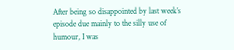After being so disappointed by last week’s episode due mainly to the silly use of humour, I was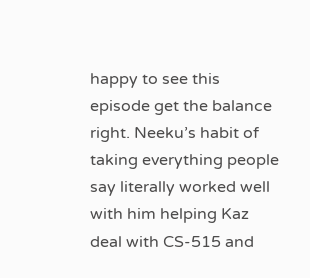happy to see this episode get the balance right. Neeku’s habit of taking everything people say literally worked well with him helping Kaz deal with CS-515 and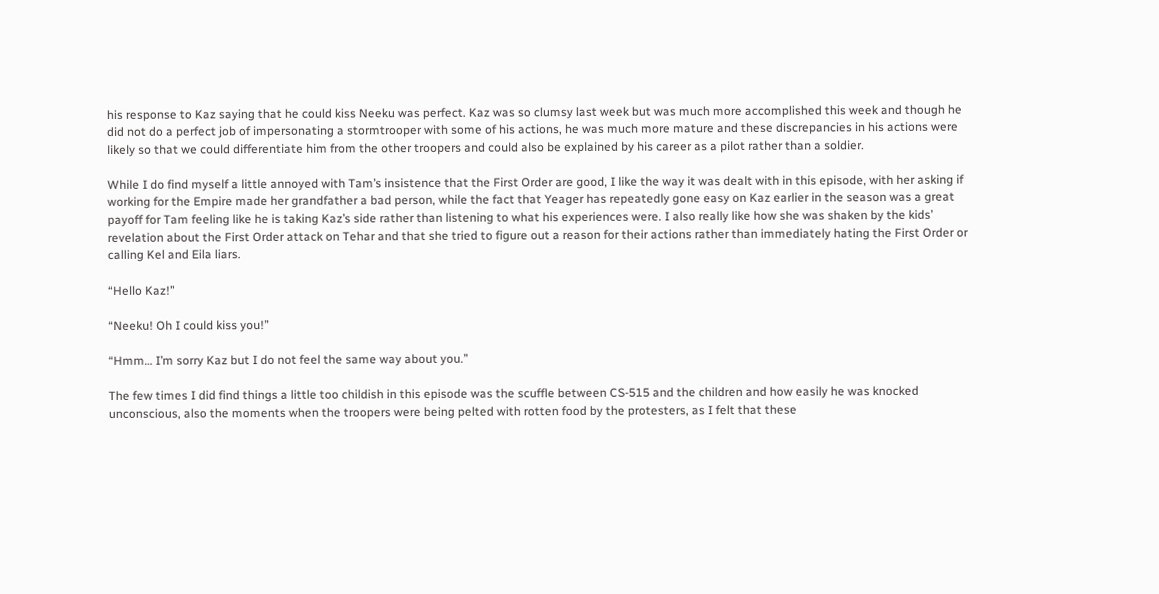his response to Kaz saying that he could kiss Neeku was perfect. Kaz was so clumsy last week but was much more accomplished this week and though he did not do a perfect job of impersonating a stormtrooper with some of his actions, he was much more mature and these discrepancies in his actions were likely so that we could differentiate him from the other troopers and could also be explained by his career as a pilot rather than a soldier.

While I do find myself a little annoyed with Tam’s insistence that the First Order are good, I like the way it was dealt with in this episode, with her asking if working for the Empire made her grandfather a bad person, while the fact that Yeager has repeatedly gone easy on Kaz earlier in the season was a great payoff for Tam feeling like he is taking Kaz’s side rather than listening to what his experiences were. I also really like how she was shaken by the kids’ revelation about the First Order attack on Tehar and that she tried to figure out a reason for their actions rather than immediately hating the First Order or calling Kel and Eila liars.

“Hello Kaz!”

“Neeku! Oh I could kiss you!”

“Hmm… I’m sorry Kaz but I do not feel the same way about you.”

The few times I did find things a little too childish in this episode was the scuffle between CS-515 and the children and how easily he was knocked unconscious, also the moments when the troopers were being pelted with rotten food by the protesters, as I felt that these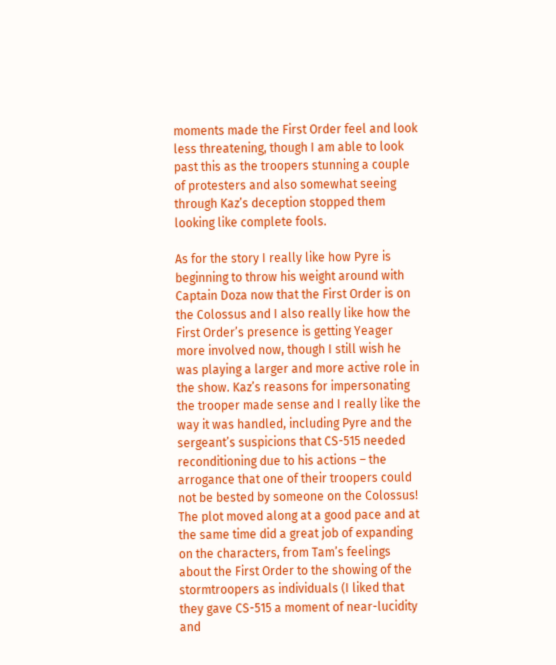moments made the First Order feel and look less threatening, though I am able to look past this as the troopers stunning a couple of protesters and also somewhat seeing through Kaz’s deception stopped them looking like complete fools.

As for the story I really like how Pyre is beginning to throw his weight around with Captain Doza now that the First Order is on the Colossus and I also really like how the First Order’s presence is getting Yeager more involved now, though I still wish he was playing a larger and more active role in the show. Kaz’s reasons for impersonating the trooper made sense and I really like the way it was handled, including Pyre and the sergeant’s suspicions that CS-515 needed reconditioning due to his actions – the arrogance that one of their troopers could not be bested by someone on the Colossus! The plot moved along at a good pace and at the same time did a great job of expanding on the characters, from Tam’s feelings about the First Order to the showing of the stormtroopers as individuals (I liked that they gave CS-515 a moment of near-lucidity and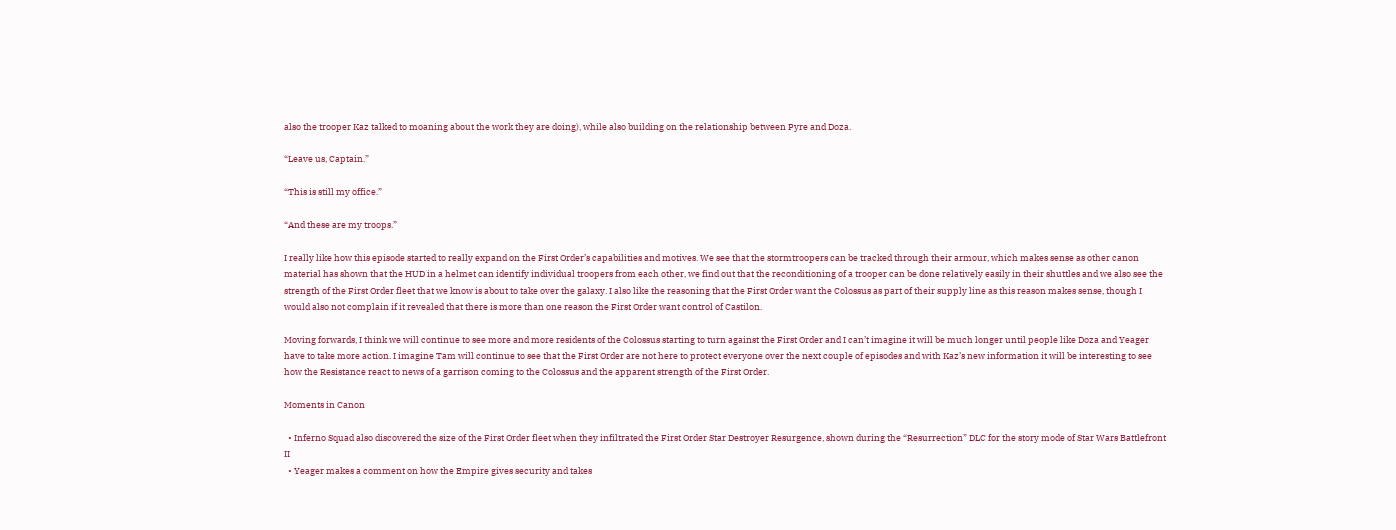also the trooper Kaz talked to moaning about the work they are doing), while also building on the relationship between Pyre and Doza.

“Leave us, Captain.”

“This is still my office.”

“And these are my troops.”

I really like how this episode started to really expand on the First Order’s capabilities and motives. We see that the stormtroopers can be tracked through their armour, which makes sense as other canon material has shown that the HUD in a helmet can identify individual troopers from each other, we find out that the reconditioning of a trooper can be done relatively easily in their shuttles and we also see the strength of the First Order fleet that we know is about to take over the galaxy. I also like the reasoning that the First Order want the Colossus as part of their supply line as this reason makes sense, though I would also not complain if it revealed that there is more than one reason the First Order want control of Castilon.

Moving forwards, I think we will continue to see more and more residents of the Colossus starting to turn against the First Order and I can’t imagine it will be much longer until people like Doza and Yeager have to take more action. I imagine Tam will continue to see that the First Order are not here to protect everyone over the next couple of episodes and with Kaz’s new information it will be interesting to see how the Resistance react to news of a garrison coming to the Colossus and the apparent strength of the First Order.

Moments in Canon

  • Inferno Squad also discovered the size of the First Order fleet when they infiltrated the First Order Star Destroyer Resurgence, shown during the “Resurrection” DLC for the story mode of Star Wars Battlefront II
  • Yeager makes a comment on how the Empire gives security and takes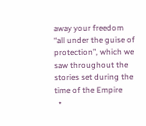away your freedom “all under the guise of protection”, which we saw throughout the stories set during the time of the Empire
  •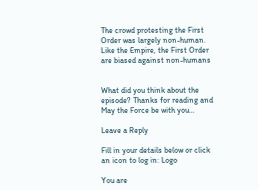The crowd protesting the First Order was largely non-human. Like the Empire, the First Order are biased against non-humans


What did you think about the episode? Thanks for reading and May the Force be with you…

Leave a Reply

Fill in your details below or click an icon to log in: Logo

You are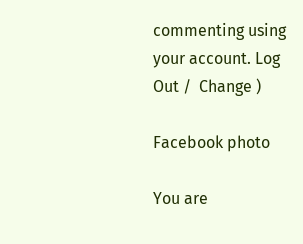commenting using your account. Log Out /  Change )

Facebook photo

You are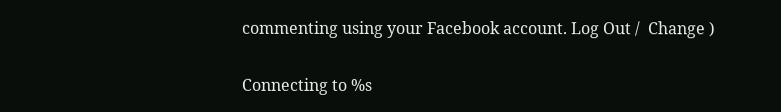commenting using your Facebook account. Log Out /  Change )

Connecting to %s